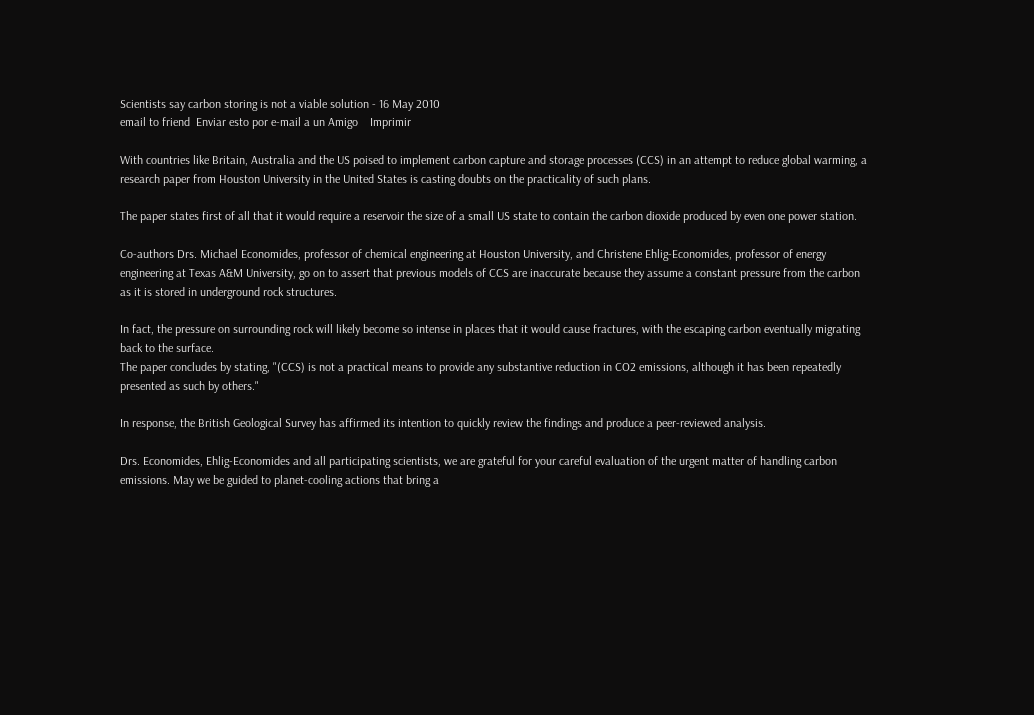Scientists say carbon storing is not a viable solution - 16 May 2010
email to friend  Enviar esto por e-mail a un Amigo    Imprimir

With countries like Britain, Australia and the US poised to implement carbon capture and storage processes (CCS) in an attempt to reduce global warming, a research paper from Houston University in the United States is casting doubts on the practicality of such plans.

The paper states first of all that it would require a reservoir the size of a small US state to contain the carbon dioxide produced by even one power station.

Co-authors Drs. Michael Economides, professor of chemical engineering at Houston University, and Christene Ehlig-Economides, professor of energy engineering at Texas A&M University, go on to assert that previous models of CCS are inaccurate because they assume a constant pressure from the carbon as it is stored in underground rock structures.

In fact, the pressure on surrounding rock will likely become so intense in places that it would cause fractures, with the escaping carbon eventually migrating back to the surface.
The paper concludes by stating, "(CCS) is not a practical means to provide any substantive reduction in CO2 emissions, although it has been repeatedly presented as such by others."

In response, the British Geological Survey has affirmed its intention to quickly review the findings and produce a peer-reviewed analysis.

Drs. Economides, Ehlig-Economides and all participating scientists, we are grateful for your careful evaluation of the urgent matter of handling carbon emissions. May we be guided to planet-cooling actions that bring a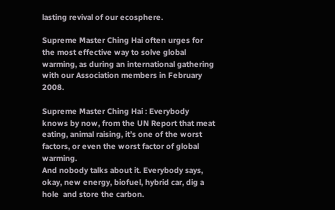lasting revival of our ecosphere.

Supreme Master Ching Hai often urges for the most effective way to solve global warming, as during an international gathering with our Association members in February 2008.

Supreme Master Ching Hai : Everybody knows by now, from the UN Report that meat eating, animal raising, it’s one of the worst factors, or even the worst factor of global warming.
And nobody talks about it. Everybody says, okay, new energy, biofuel, hybrid car, dig a hole  and store the carbon.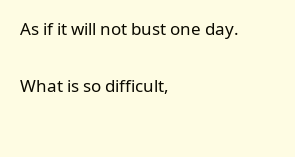As if it will not bust one day.

What is so difficult,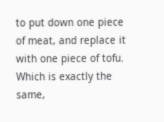to put down one piece of meat, and replace it with one piece of tofu. Which is exactly the same,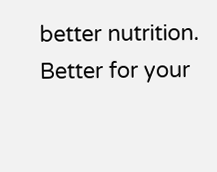better nutrition. Better for your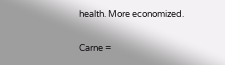health. More economized.

Carne =